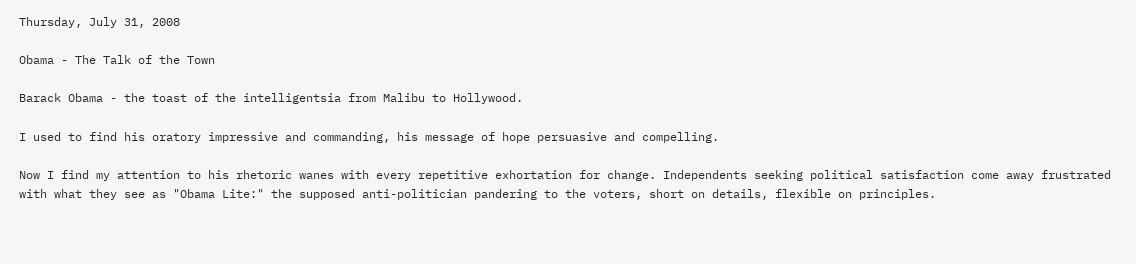Thursday, July 31, 2008

Obama - The Talk of the Town

Barack Obama - the toast of the intelligentsia from Malibu to Hollywood.

I used to find his oratory impressive and commanding, his message of hope persuasive and compelling.

Now I find my attention to his rhetoric wanes with every repetitive exhortation for change. Independents seeking political satisfaction come away frustrated with what they see as "Obama Lite:" the supposed anti-politician pandering to the voters, short on details, flexible on principles.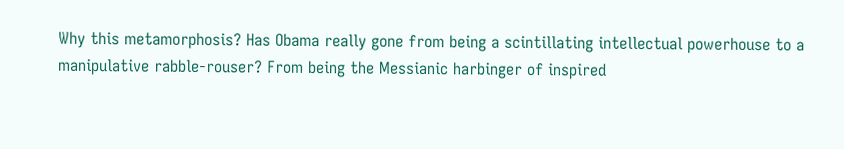Why this metamorphosis? Has Obama really gone from being a scintillating intellectual powerhouse to a manipulative rabble-rouser? From being the Messianic harbinger of inspired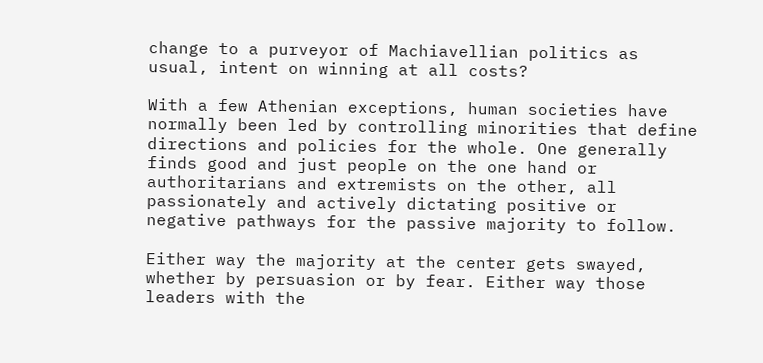change to a purveyor of Machiavellian politics as usual, intent on winning at all costs?

With a few Athenian exceptions, human societies have normally been led by controlling minorities that define directions and policies for the whole. One generally finds good and just people on the one hand or authoritarians and extremists on the other, all passionately and actively dictating positive or negative pathways for the passive majority to follow.

Either way the majority at the center gets swayed, whether by persuasion or by fear. Either way those leaders with the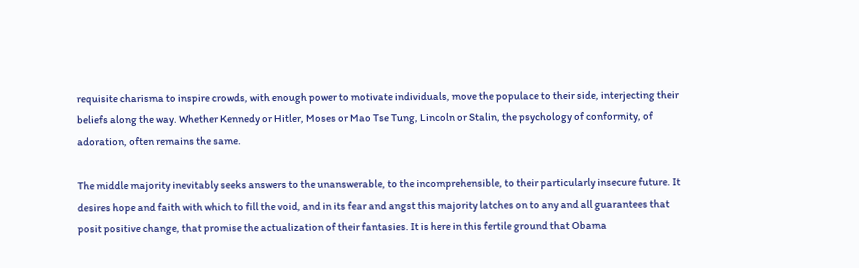requisite charisma to inspire crowds, with enough power to motivate individuals, move the populace to their side, interjecting their beliefs along the way. Whether Kennedy or Hitler, Moses or Mao Tse Tung, Lincoln or Stalin, the psychology of conformity, of adoration, often remains the same.

The middle majority inevitably seeks answers to the unanswerable, to the incomprehensible, to their particularly insecure future. It desires hope and faith with which to fill the void, and in its fear and angst this majority latches on to any and all guarantees that posit positive change, that promise the actualization of their fantasies. It is here in this fertile ground that Obama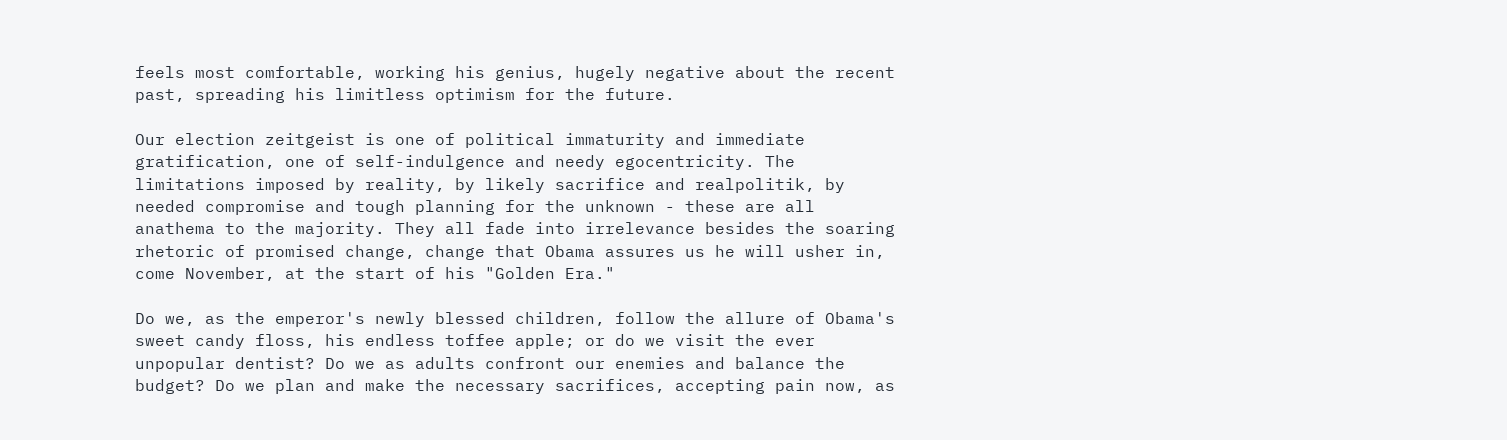feels most comfortable, working his genius, hugely negative about the recent past, spreading his limitless optimism for the future.

Our election zeitgeist is one of political immaturity and immediate gratification, one of self-indulgence and needy egocentricity. The limitations imposed by reality, by likely sacrifice and realpolitik, by needed compromise and tough planning for the unknown - these are all anathema to the majority. They all fade into irrelevance besides the soaring rhetoric of promised change, change that Obama assures us he will usher in, come November, at the start of his "Golden Era."

Do we, as the emperor's newly blessed children, follow the allure of Obama's sweet candy floss, his endless toffee apple; or do we visit the ever unpopular dentist? Do we as adults confront our enemies and balance the budget? Do we plan and make the necessary sacrifices, accepting pain now, as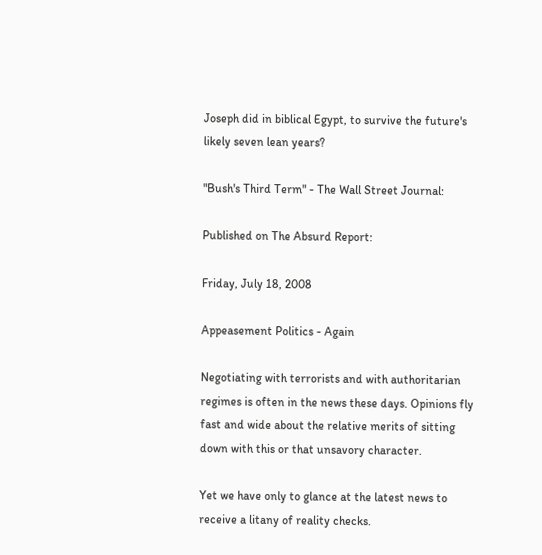Joseph did in biblical Egypt, to survive the future's likely seven lean years?

"Bush's Third Term" - The Wall Street Journal:

Published on The Absurd Report:

Friday, July 18, 2008

Appeasement Politics - Again

Negotiating with terrorists and with authoritarian regimes is often in the news these days. Opinions fly fast and wide about the relative merits of sitting down with this or that unsavory character.

Yet we have only to glance at the latest news to receive a litany of reality checks.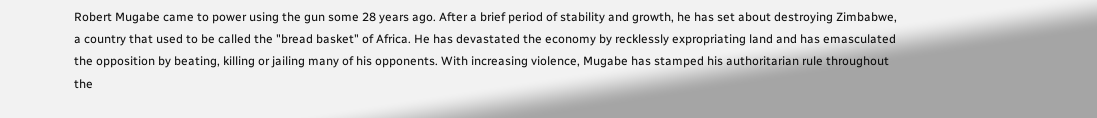Robert Mugabe came to power using the gun some 28 years ago. After a brief period of stability and growth, he has set about destroying Zimbabwe, a country that used to be called the "bread basket" of Africa. He has devastated the economy by recklessly expropriating land and has emasculated the opposition by beating, killing or jailing many of his opponents. With increasing violence, Mugabe has stamped his authoritarian rule throughout the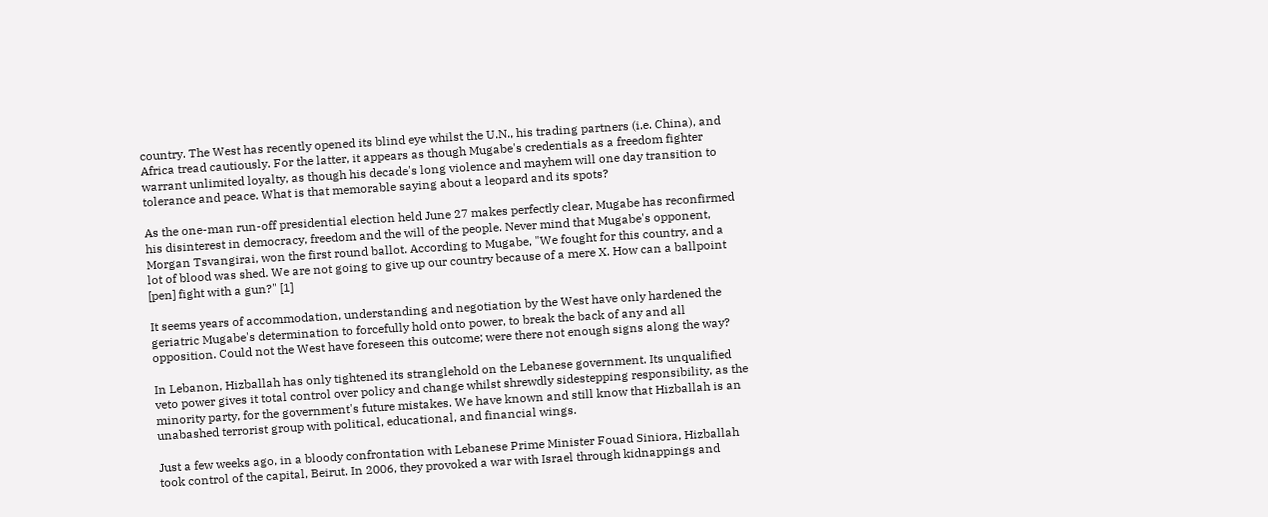country. The West has recently opened its blind eye whilst the U.N., his trading partners (i.e. China), and Africa tread cautiously. For the latter, it appears as though Mugabe's credentials as a freedom fighter warrant unlimited loyalty, as though his decade's long violence and mayhem will one day transition to tolerance and peace. What is that memorable saying about a leopard and its spots?

As the one-man run-off presidential election held June 27 makes perfectly clear, Mugabe has reconfirmed his disinterest in democracy, freedom and the will of the people. Never mind that Mugabe's opponent, Morgan Tsvangirai, won the first round ballot. According to Mugabe, "We fought for this country, and a lot of blood was shed. We are not going to give up our country because of a mere X. How can a ballpoint [pen] fight with a gun?" [1]

It seems years of accommodation, understanding and negotiation by the West have only hardened the geriatric Mugabe's determination to forcefully hold onto power, to break the back of any and all opposition. Could not the West have foreseen this outcome; were there not enough signs along the way?

In Lebanon, Hizballah has only tightened its stranglehold on the Lebanese government. Its unqualified veto power gives it total control over policy and change whilst shrewdly sidestepping responsibility, as the minority party, for the government's future mistakes. We have known and still know that Hizballah is an unabashed terrorist group with political, educational, and financial wings.

Just a few weeks ago, in a bloody confrontation with Lebanese Prime Minister Fouad Siniora, Hizballah took control of the capital, Beirut. In 2006, they provoked a war with Israel through kidnappings and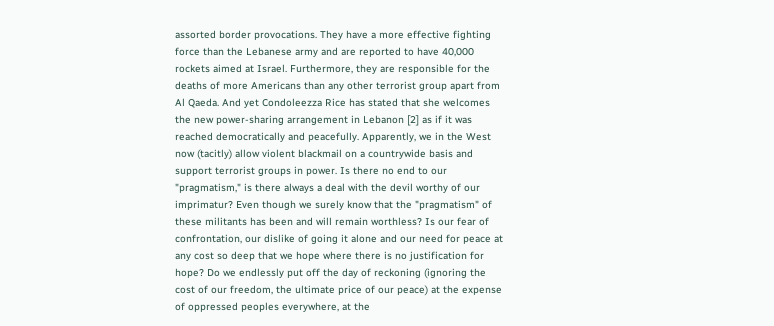assorted border provocations. They have a more effective fighting force than the Lebanese army and are reported to have 40,000 rockets aimed at Israel. Furthermore, they are responsible for the deaths of more Americans than any other terrorist group apart from Al Qaeda. And yet Condoleezza Rice has stated that she welcomes the new power-sharing arrangement in Lebanon [2] as if it was reached democratically and peacefully. Apparently, we in the West now (tacitly) allow violent blackmail on a countrywide basis and support terrorist groups in power. Is there no end to our "pragmatism," is there always a deal with the devil worthy of our imprimatur? Even though we surely know that the "pragmatism" of these militants has been and will remain worthless? Is our fear of confrontation, our dislike of going it alone and our need for peace at any cost so deep that we hope where there is no justification for hope? Do we endlessly put off the day of reckoning (ignoring the cost of our freedom, the ultimate price of our peace) at the expense of oppressed peoples everywhere, at the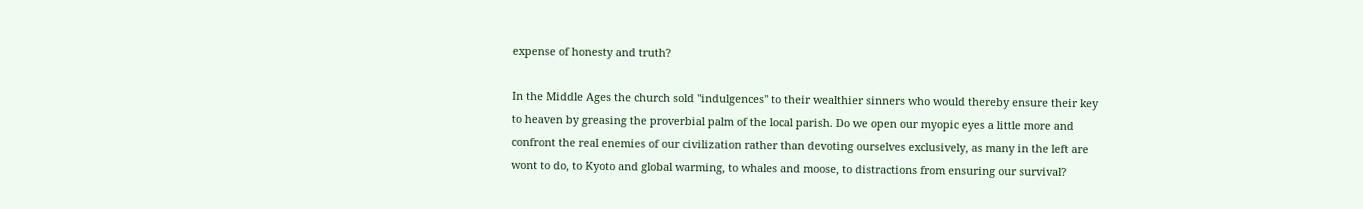expense of honesty and truth?

In the Middle Ages the church sold "indulgences" to their wealthier sinners who would thereby ensure their key to heaven by greasing the proverbial palm of the local parish. Do we open our myopic eyes a little more and confront the real enemies of our civilization rather than devoting ourselves exclusively, as many in the left are wont to do, to Kyoto and global warming, to whales and moose, to distractions from ensuring our survival?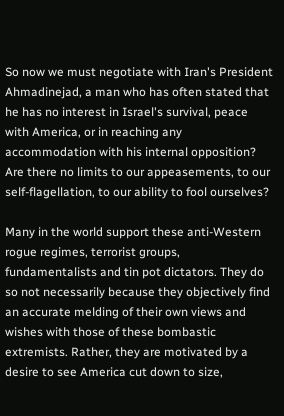So now we must negotiate with Iran's President Ahmadinejad, a man who has often stated that he has no interest in Israel's survival, peace with America, or in reaching any accommodation with his internal opposition? Are there no limits to our appeasements, to our self-flagellation, to our ability to fool ourselves?

Many in the world support these anti-Western rogue regimes, terrorist groups, fundamentalists and tin pot dictators. They do so not necessarily because they objectively find an accurate melding of their own views and wishes with those of these bombastic extremists. Rather, they are motivated by a desire to see America cut down to size,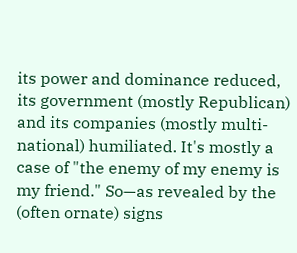its power and dominance reduced, its government (mostly Republican) and its companies (mostly multi-national) humiliated. It's mostly a case of "the enemy of my enemy is my friend." So—as revealed by the (often ornate) signs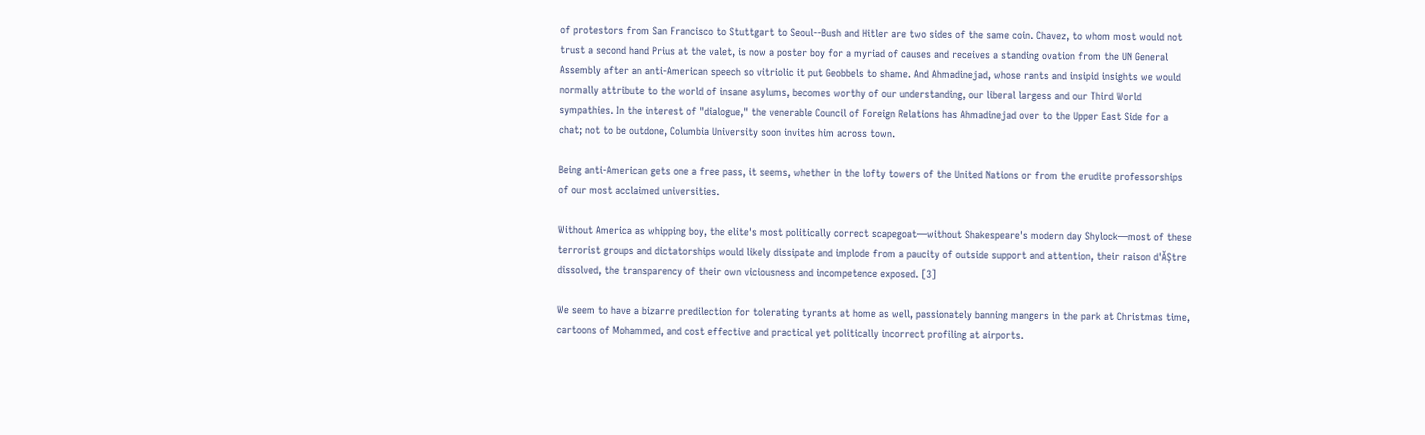of protestors from San Francisco to Stuttgart to Seoul--Bush and Hitler are two sides of the same coin. Chavez, to whom most would not trust a second hand Prius at the valet, is now a poster boy for a myriad of causes and receives a standing ovation from the UN General Assembly after an anti-American speech so vitriolic it put Geobbels to shame. And Ahmadinejad, whose rants and insipid insights we would normally attribute to the world of insane asylums, becomes worthy of our understanding, our liberal largess and our Third World sympathies. In the interest of "dialogue," the venerable Council of Foreign Relations has Ahmadinejad over to the Upper East Side for a chat; not to be outdone, Columbia University soon invites him across town.

Being anti-American gets one a free pass, it seems, whether in the lofty towers of the United Nations or from the erudite professorships of our most acclaimed universities.

Without America as whipping boy, the elite's most politically correct scapegoat—without Shakespeare's modern day Shylock—most of these terrorist groups and dictatorships would likely dissipate and implode from a paucity of outside support and attention, their raison d'ĂȘtre dissolved, the transparency of their own viciousness and incompetence exposed. [3]

We seem to have a bizarre predilection for tolerating tyrants at home as well, passionately banning mangers in the park at Christmas time, cartoons of Mohammed, and cost effective and practical yet politically incorrect profiling at airports.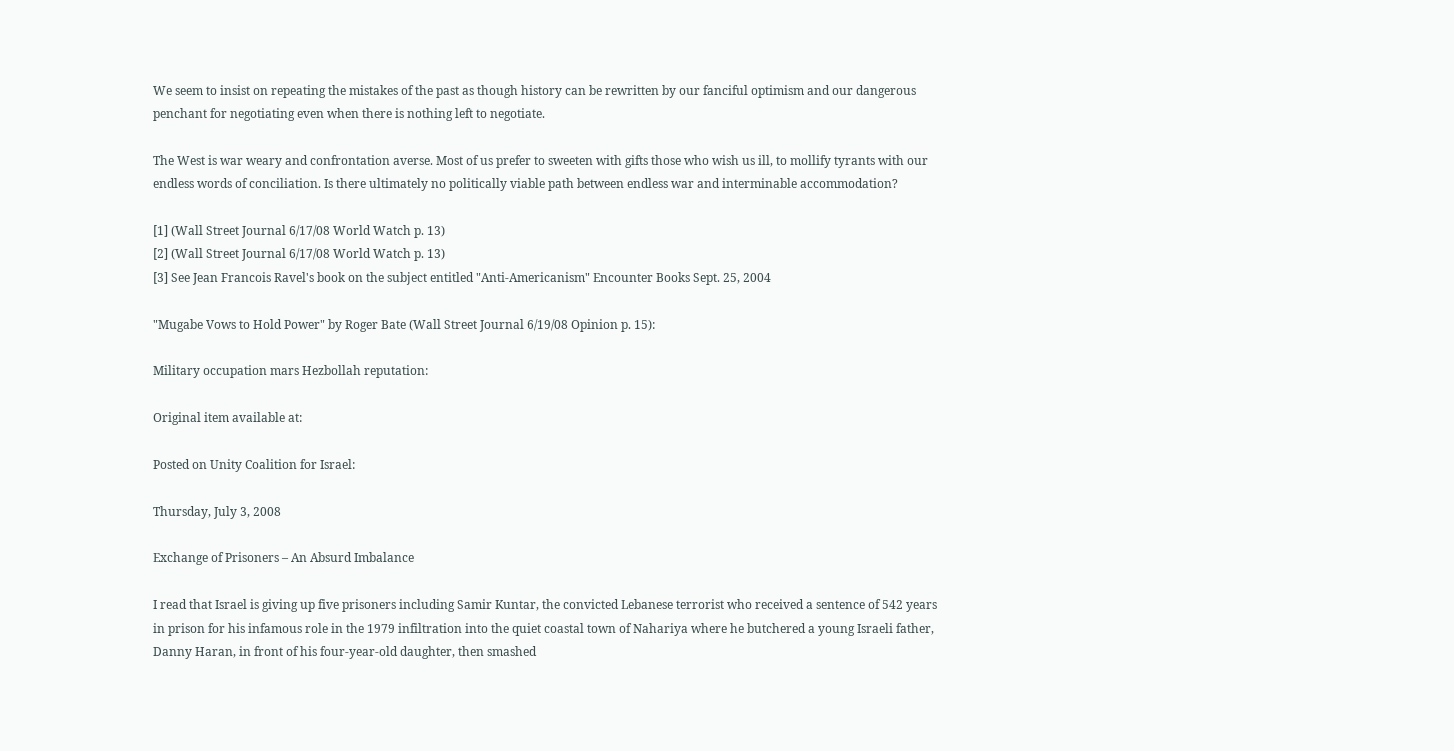We seem to insist on repeating the mistakes of the past as though history can be rewritten by our fanciful optimism and our dangerous penchant for negotiating even when there is nothing left to negotiate.

The West is war weary and confrontation averse. Most of us prefer to sweeten with gifts those who wish us ill, to mollify tyrants with our endless words of conciliation. Is there ultimately no politically viable path between endless war and interminable accommodation?

[1] (Wall Street Journal 6/17/08 World Watch p. 13)
[2] (Wall Street Journal 6/17/08 World Watch p. 13)
[3] See Jean Francois Ravel's book on the subject entitled "Anti-Americanism" Encounter Books Sept. 25, 2004

"Mugabe Vows to Hold Power" by Roger Bate (Wall Street Journal 6/19/08 Opinion p. 15):

Military occupation mars Hezbollah reputation:

Original item available at:

Posted on Unity Coalition for Israel:

Thursday, July 3, 2008

Exchange of Prisoners – An Absurd Imbalance

I read that Israel is giving up five prisoners including Samir Kuntar, the convicted Lebanese terrorist who received a sentence of 542 years in prison for his infamous role in the 1979 infiltration into the quiet coastal town of Nahariya where he butchered a young Israeli father, Danny Haran, in front of his four-year-old daughter, then smashed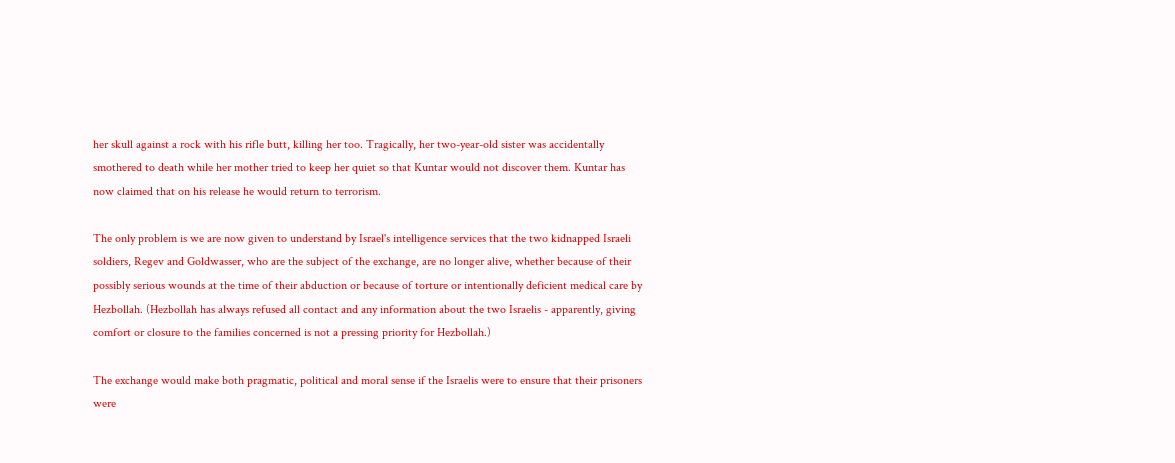her skull against a rock with his rifle butt, killing her too. Tragically, her two-year-old sister was accidentally smothered to death while her mother tried to keep her quiet so that Kuntar would not discover them. Kuntar has now claimed that on his release he would return to terrorism.

The only problem is we are now given to understand by Israel's intelligence services that the two kidnapped Israeli soldiers, Regev and Goldwasser, who are the subject of the exchange, are no longer alive, whether because of their possibly serious wounds at the time of their abduction or because of torture or intentionally deficient medical care by Hezbollah. (Hezbollah has always refused all contact and any information about the two Israelis - apparently, giving comfort or closure to the families concerned is not a pressing priority for Hezbollah.)

The exchange would make both pragmatic, political and moral sense if the Israelis were to ensure that their prisoners were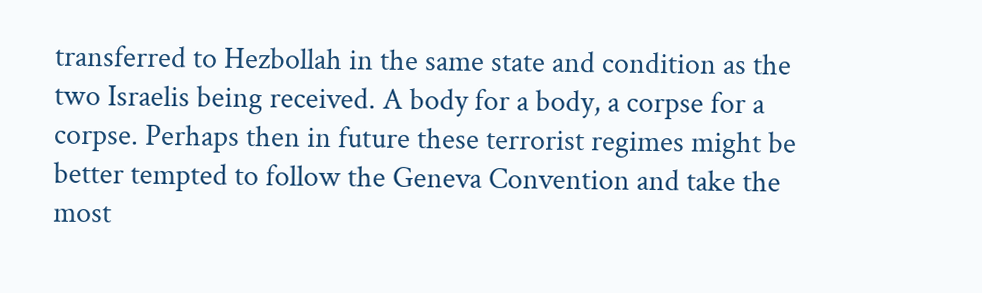transferred to Hezbollah in the same state and condition as the two Israelis being received. A body for a body, a corpse for a corpse. Perhaps then in future these terrorist regimes might be better tempted to follow the Geneva Convention and take the most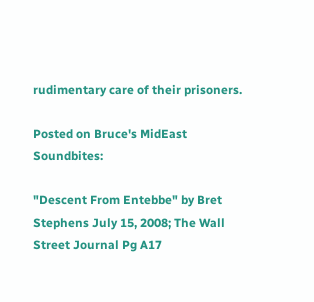rudimentary care of their prisoners.

Posted on Bruce's MidEast Soundbites:

"Descent From Entebbe" by Bret Stephens July 15, 2008; The Wall Street Journal Pg A17